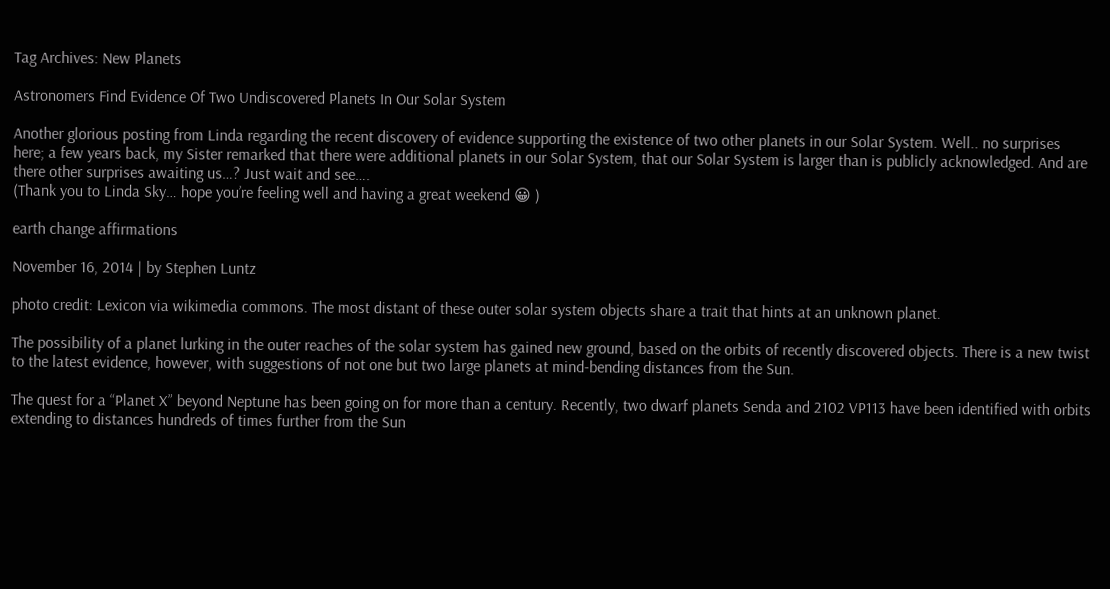Tag Archives: New Planets

Astronomers Find Evidence Of Two Undiscovered Planets In Our Solar System

Another glorious posting from Linda regarding the recent discovery of evidence supporting the existence of two other planets in our Solar System. Well.. no surprises here; a few years back, my Sister remarked that there were additional planets in our Solar System, that our Solar System is larger than is publicly acknowledged. And are there other surprises awaiting us…? Just wait and see….
(Thank you to Linda Sky… hope you’re feeling well and having a great weekend 😀 )

earth change affirmations

November 16, 2014 | by Stephen Luntz

photo credit: Lexicon via wikimedia commons. The most distant of these outer solar system objects share a trait that hints at an unknown planet.

The possibility of a planet lurking in the outer reaches of the solar system has gained new ground, based on the orbits of recently discovered objects. There is a new twist to the latest evidence, however, with suggestions of not one but two large planets at mind-bending distances from the Sun.

The quest for a “Planet X” beyond Neptune has been going on for more than a century. Recently, two dwarf planets Senda and 2102 VP113 have been identified with orbits extending to distances hundreds of times further from the Sun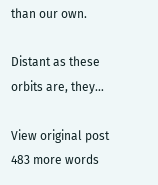than our own.

Distant as these orbits are, they…

View original post 483 more words